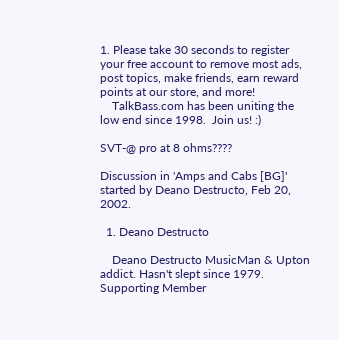1. Please take 30 seconds to register your free account to remove most ads, post topics, make friends, earn reward points at our store, and more!
    TalkBass.com has been uniting the low end since 1998.  Join us! :)

SVT-@ pro at 8 ohms????

Discussion in 'Amps and Cabs [BG]' started by Deano Destructo, Feb 20, 2002.

  1. Deano Destructo

    Deano Destructo MusicMan & Upton addict. Hasn't slept since 1979. Supporting Member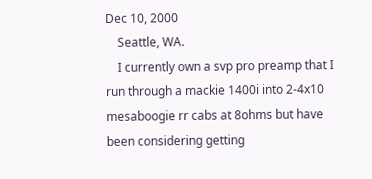Dec 10, 2000
    Seattle, WA.
    I currently own a svp pro preamp that I run through a mackie 1400i into 2-4x10 mesaboogie rr cabs at 8ohms but have been considering getting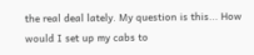the real deal lately. My question is this... How would I set up my cabs to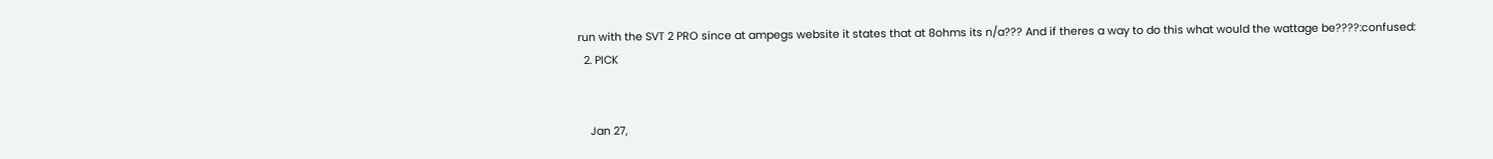run with the SVT 2 PRO since at ampegs website it states that at 8ohms its n/a??? And if theres a way to do this what would the wattage be????:confused:
  2. PICK


    Jan 27,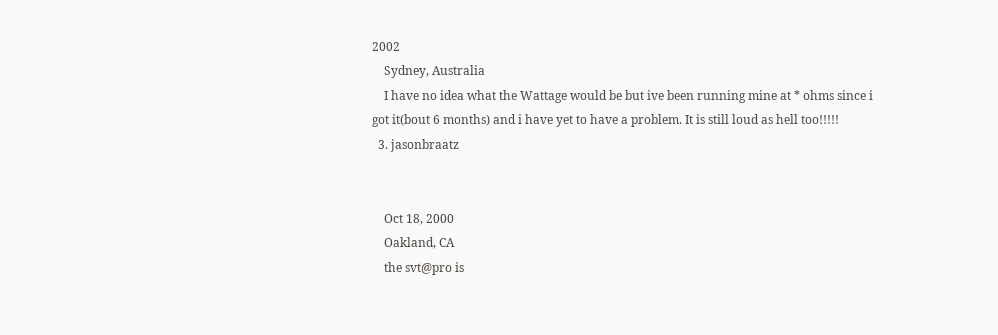2002
    Sydney, Australia
    I have no idea what the Wattage would be but ive been running mine at * ohms since i got it(bout 6 months) and i have yet to have a problem. It is still loud as hell too!!!!!
  3. jasonbraatz


    Oct 18, 2000
    Oakland, CA
    the svt@pro is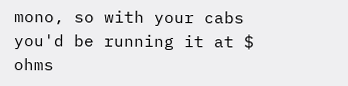mono, so with your cabs you'd be running it at $ ohms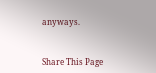anyways.


Share This Page